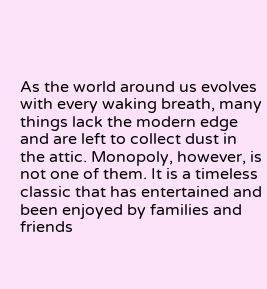As the world around us evolves with every waking breath, many things lack the modern edge and are left to collect dust in the attic. Monopoly, however, is not one of them. It is a timeless classic that has entertained and been enjoyed by families and friends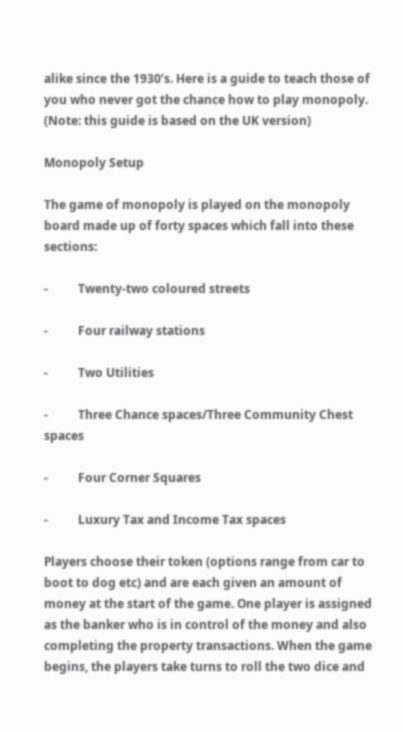alike since the 1930’s. Here is a guide to teach those of you who never got the chance how to play monopoly. (Note: this guide is based on the UK version)

Monopoly Setup

The game of monopoly is played on the monopoly board made up of forty spaces which fall into these sections:

-          Twenty-two coloured streets

-          Four railway stations

-          Two Utilities

-          Three Chance spaces/Three Community Chest spaces

-          Four Corner Squares

-          Luxury Tax and Income Tax spaces

Players choose their token (options range from car to boot to dog etc) and are each given an amount of money at the start of the game. One player is assigned as the banker who is in control of the money and also completing the property transactions. When the game begins, the players take turns to roll the two dice and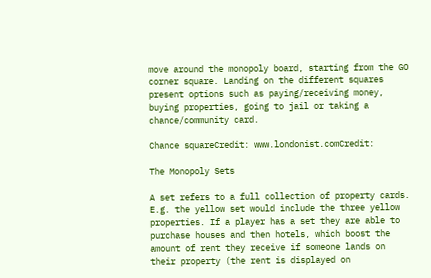move around the monopoly board, starting from the GO corner square. Landing on the different squares present options such as paying/receiving money, buying properties, going to jail or taking a chance/community card.

Chance squareCredit: www.londonist.comCredit:

The Monopoly Sets

A set refers to a full collection of property cards. E.g. the yellow set would include the three yellow properties. If a player has a set they are able to purchase houses and then hotels, which boost the amount of rent they receive if someone lands on their property (the rent is displayed on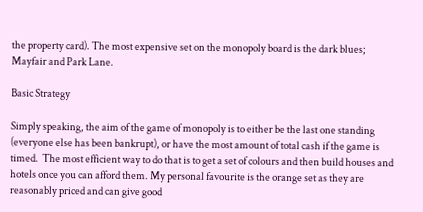the property card). The most expensive set on the monopoly board is the dark blues; Mayfair and Park Lane.

Basic Strategy

Simply speaking, the aim of the game of monopoly is to either be the last one standing (everyone else has been bankrupt), or have the most amount of total cash if the game is timed.  The most efficient way to do that is to get a set of colours and then build houses and hotels once you can afford them. My personal favourite is the orange set as they are reasonably priced and can give good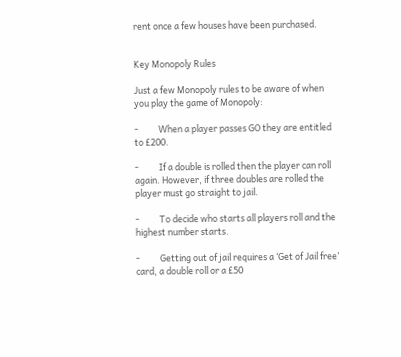rent once a few houses have been purchased.


Key Monopoly Rules

Just a few Monopoly rules to be aware of when you play the game of Monopoly:

-          When a player passes GO they are entitled to £200.

-          If a double is rolled then the player can roll again. However, if three doubles are rolled the player must go straight to jail.

-          To decide who starts all players roll and the highest number starts.

-          Getting out of jail requires a ‘Get of Jail free’ card, a double roll or a £50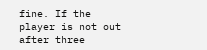fine. If the player is not out after three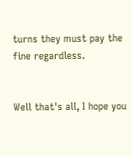turns they must pay the fine regardless.


Well that's all, I hope you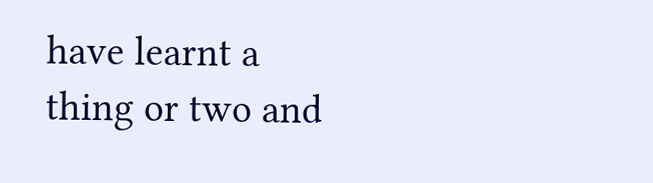have learnt a thing or two and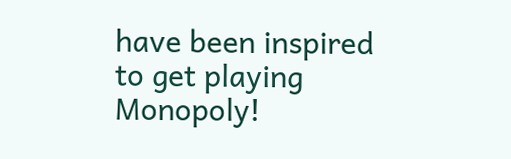have been inspired to get playing Monopoly!